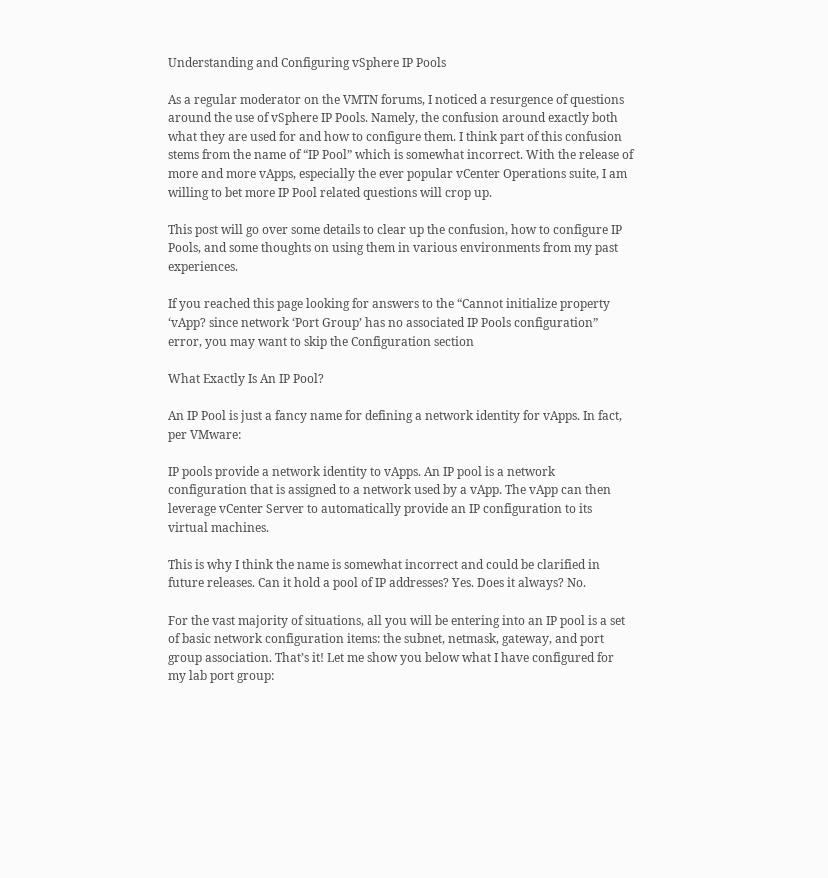Understanding and Configuring vSphere IP Pools

As a regular moderator on the VMTN forums, I noticed a resurgence of questions around the use of vSphere IP Pools. Namely, the confusion around exactly both what they are used for and how to configure them. I think part of this confusion stems from the name of “IP Pool” which is somewhat incorrect. With the release of more and more vApps, especially the ever popular vCenter Operations suite, I am willing to bet more IP Pool related questions will crop up.

This post will go over some details to clear up the confusion, how to configure IP Pools, and some thoughts on using them in various environments from my past experiences.

If you reached this page looking for answers to the “Cannot initialize property ‘vApp? since network ‘Port Group’ has no associated IP Pools configuration” error, you may want to skip the Configuration section

What Exactly Is An IP Pool?

An IP Pool is just a fancy name for defining a network identity for vApps. In fact, per VMware:

IP pools provide a network identity to vApps. An IP pool is a network configuration that is assigned to a network used by a vApp. The vApp can then leverage vCenter Server to automatically provide an IP configuration to its virtual machines.

This is why I think the name is somewhat incorrect and could be clarified in future releases. Can it hold a pool of IP addresses? Yes. Does it always? No.

For the vast majority of situations, all you will be entering into an IP pool is a set of basic network configuration items: the subnet, netmask, gateway, and port group association. That’s it! Let me show you below what I have configured for my lab port group: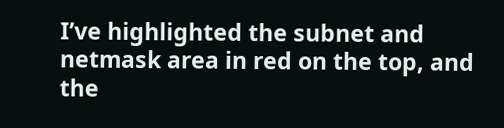I’ve highlighted the subnet and netmask area in red on the top, and the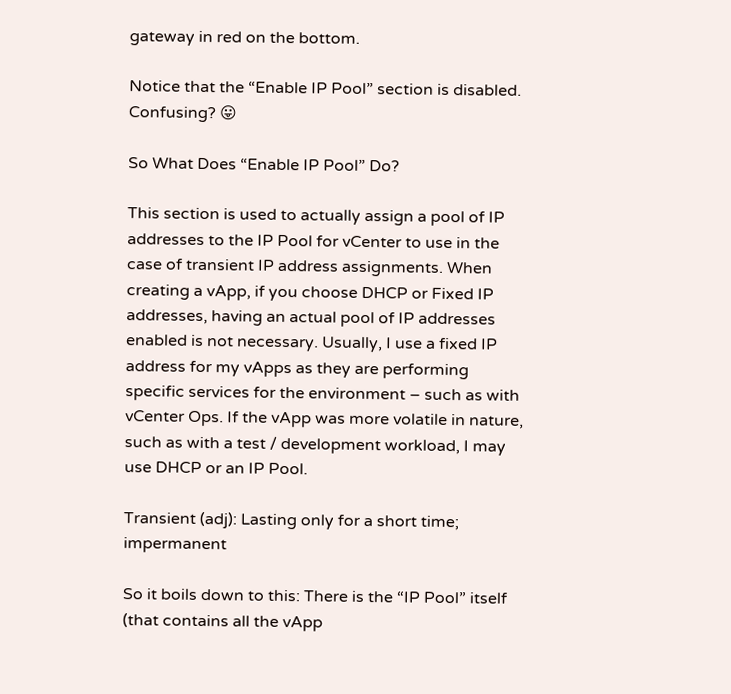gateway in red on the bottom.

Notice that the “Enable IP Pool” section is disabled. Confusing? 😛

So What Does “Enable IP Pool” Do?

This section is used to actually assign a pool of IP addresses to the IP Pool for vCenter to use in the case of transient IP address assignments. When creating a vApp, if you choose DHCP or Fixed IP addresses, having an actual pool of IP addresses enabled is not necessary. Usually, I use a fixed IP address for my vApps as they are performing specific services for the environment – such as with vCenter Ops. If the vApp was more volatile in nature, such as with a test / development workload, I may use DHCP or an IP Pool.

Transient (adj): Lasting only for a short time; impermanent

So it boils down to this: There is the “IP Pool” itself (that contains all the vApp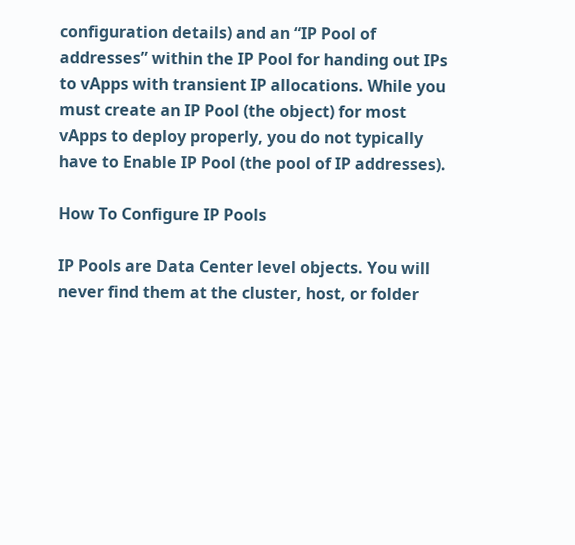configuration details) and an “IP Pool of addresses” within the IP Pool for handing out IPs to vApps with transient IP allocations. While you must create an IP Pool (the object) for most vApps to deploy properly, you do not typically have to Enable IP Pool (the pool of IP addresses).

How To Configure IP Pools

IP Pools are Data Center level objects. You will never find them at the cluster, host, or folder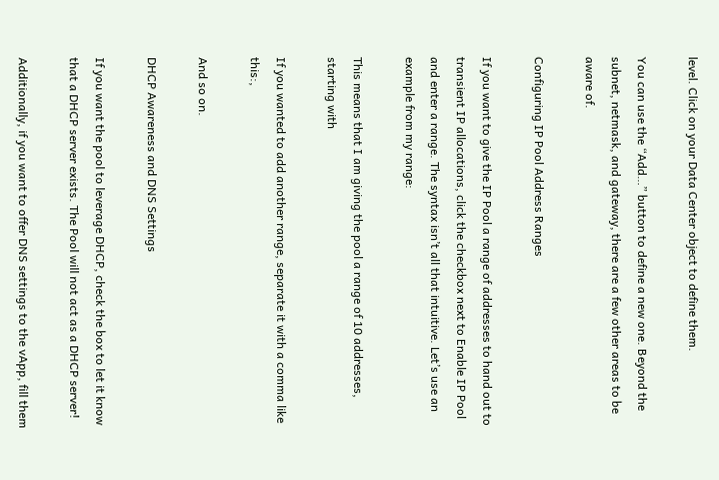level. Click on your Data Center object to define them.

You can use the “Add…” button to define a new one. Beyond the subnet, netmask, and gateway, there are a few other areas to be aware of.

Configuring IP Pool Address Ranges

If you want to give the IP Pool a range of addresses to hand out to transient IP allocations, click the checkbox next to Enable IP Pool and enter a range. The syntax isn’t all that intuitive. Let’s use an example from my range:

This means that I am giving the pool a range of 10 addresses, starting with

If you wanted to add another range, separate it with a comma like this:,

And so on.

DHCP Awareness and DNS Settings

If you want the pool to leverage DHCP, check the box to let it know that a DHCP server exists. The Pool will not act as a DHCP server!

Additionally, if you want to offer DNS settings to the vApp, fill them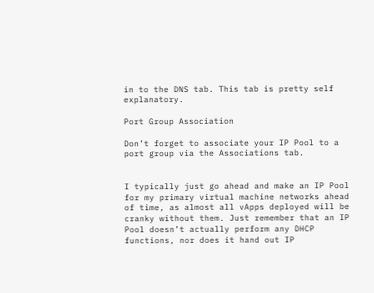in to the DNS tab. This tab is pretty self explanatory.

Port Group Association

Don’t forget to associate your IP Pool to a port group via the Associations tab.


I typically just go ahead and make an IP Pool for my primary virtual machine networks ahead of time, as almost all vApps deployed will be cranky without them. Just remember that an IP Pool doesn’t actually perform any DHCP functions, nor does it hand out IP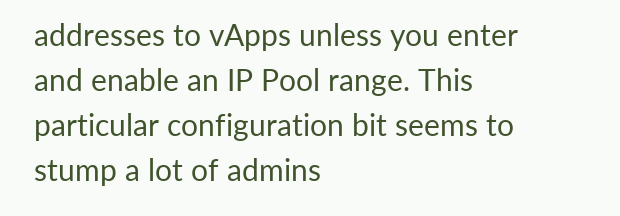addresses to vApps unless you enter and enable an IP Pool range. This particular configuration bit seems to stump a lot of admins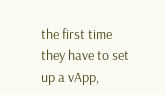the first time they have to set up a vApp,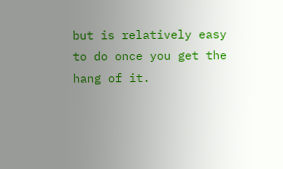but is relatively easy to do once you get the hang of it.